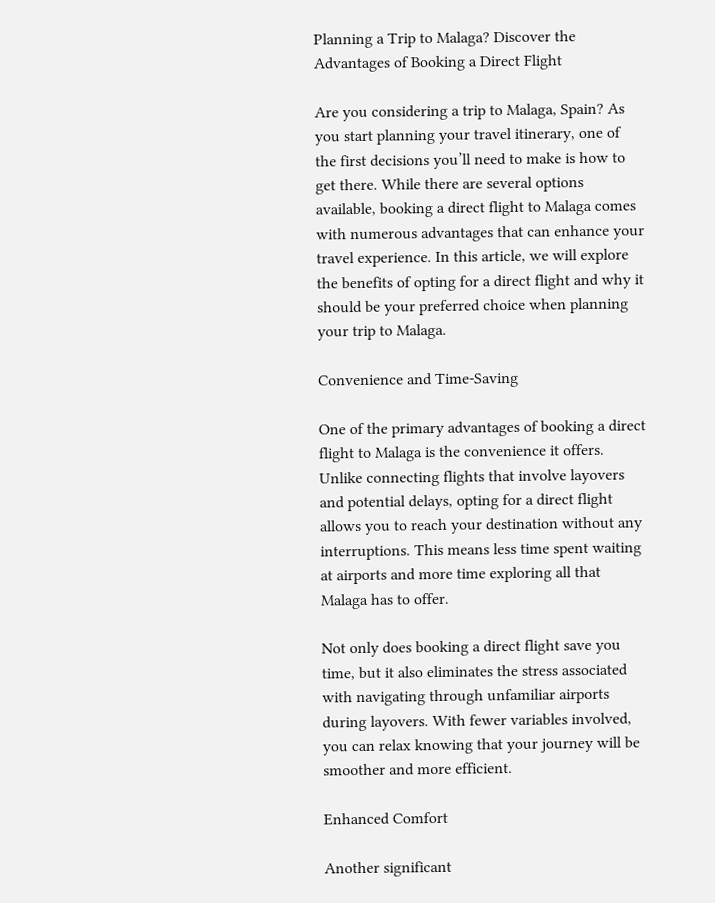Planning a Trip to Malaga? Discover the Advantages of Booking a Direct Flight

Are you considering a trip to Malaga, Spain? As you start planning your travel itinerary, one of the first decisions you’ll need to make is how to get there. While there are several options available, booking a direct flight to Malaga comes with numerous advantages that can enhance your travel experience. In this article, we will explore the benefits of opting for a direct flight and why it should be your preferred choice when planning your trip to Malaga.

Convenience and Time-Saving

One of the primary advantages of booking a direct flight to Malaga is the convenience it offers. Unlike connecting flights that involve layovers and potential delays, opting for a direct flight allows you to reach your destination without any interruptions. This means less time spent waiting at airports and more time exploring all that Malaga has to offer.

Not only does booking a direct flight save you time, but it also eliminates the stress associated with navigating through unfamiliar airports during layovers. With fewer variables involved, you can relax knowing that your journey will be smoother and more efficient.

Enhanced Comfort

Another significant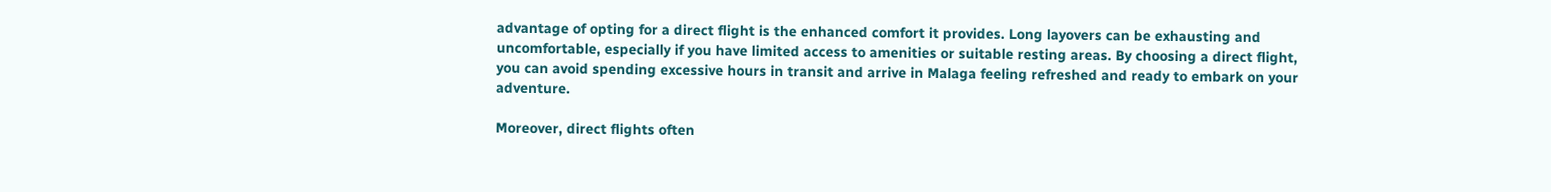advantage of opting for a direct flight is the enhanced comfort it provides. Long layovers can be exhausting and uncomfortable, especially if you have limited access to amenities or suitable resting areas. By choosing a direct flight, you can avoid spending excessive hours in transit and arrive in Malaga feeling refreshed and ready to embark on your adventure.

Moreover, direct flights often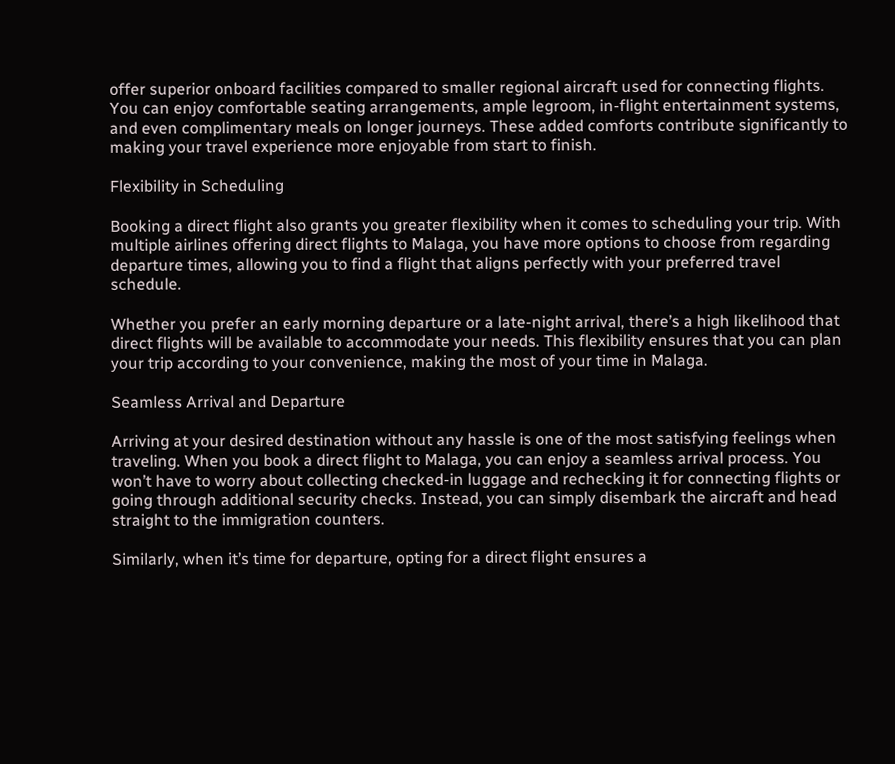offer superior onboard facilities compared to smaller regional aircraft used for connecting flights. You can enjoy comfortable seating arrangements, ample legroom, in-flight entertainment systems, and even complimentary meals on longer journeys. These added comforts contribute significantly to making your travel experience more enjoyable from start to finish.

Flexibility in Scheduling

Booking a direct flight also grants you greater flexibility when it comes to scheduling your trip. With multiple airlines offering direct flights to Malaga, you have more options to choose from regarding departure times, allowing you to find a flight that aligns perfectly with your preferred travel schedule.

Whether you prefer an early morning departure or a late-night arrival, there’s a high likelihood that direct flights will be available to accommodate your needs. This flexibility ensures that you can plan your trip according to your convenience, making the most of your time in Malaga.

Seamless Arrival and Departure

Arriving at your desired destination without any hassle is one of the most satisfying feelings when traveling. When you book a direct flight to Malaga, you can enjoy a seamless arrival process. You won’t have to worry about collecting checked-in luggage and rechecking it for connecting flights or going through additional security checks. Instead, you can simply disembark the aircraft and head straight to the immigration counters.

Similarly, when it’s time for departure, opting for a direct flight ensures a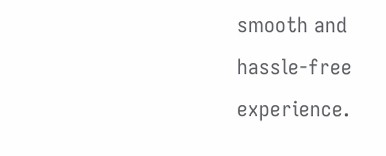smooth and hassle-free experience.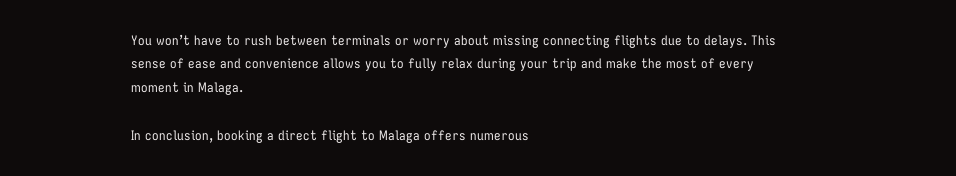You won’t have to rush between terminals or worry about missing connecting flights due to delays. This sense of ease and convenience allows you to fully relax during your trip and make the most of every moment in Malaga.

In conclusion, booking a direct flight to Malaga offers numerous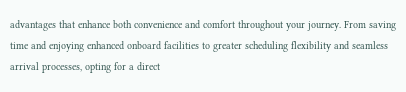advantages that enhance both convenience and comfort throughout your journey. From saving time and enjoying enhanced onboard facilities to greater scheduling flexibility and seamless arrival processes, opting for a direct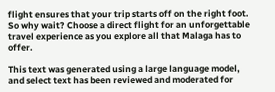flight ensures that your trip starts off on the right foot. So why wait? Choose a direct flight for an unforgettable travel experience as you explore all that Malaga has to offer.

This text was generated using a large language model, and select text has been reviewed and moderated for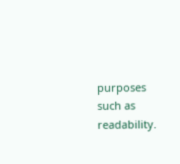purposes such as readability.